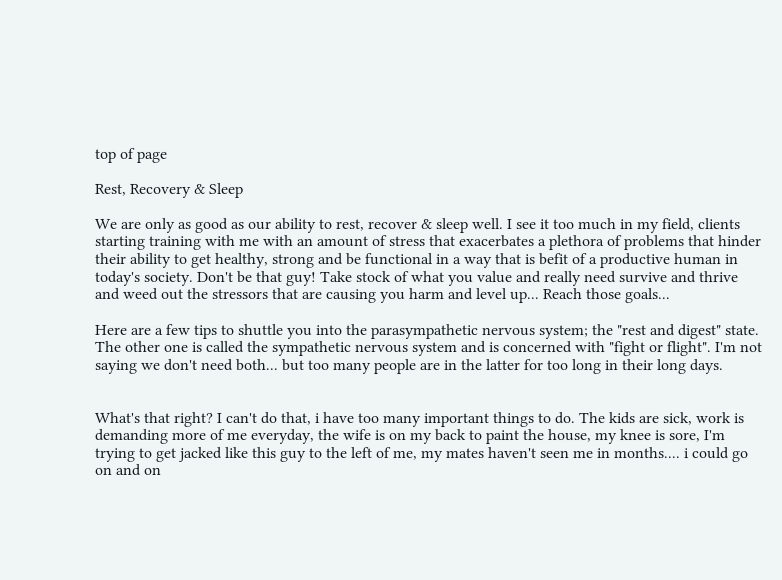top of page

Rest, Recovery & Sleep

We are only as good as our ability to rest, recover & sleep well. I see it too much in my field, clients starting training with me with an amount of stress that exacerbates a plethora of problems that hinder their ability to get healthy, strong and be functional in a way that is befit of a productive human in today's society. Don't be that guy! Take stock of what you value and really need survive and thrive and weed out the stressors that are causing you harm and level up... Reach those goals...

Here are a few tips to shuttle you into the parasympathetic nervous system; the "rest and digest" state. The other one is called the sympathetic nervous system and is concerned with "fight or flight". I'm not saying we don't need both... but too many people are in the latter for too long in their long days.


What's that right? I can't do that, i have too many important things to do. The kids are sick, work is demanding more of me everyday, the wife is on my back to paint the house, my knee is sore, I'm trying to get jacked like this guy to the left of me, my mates haven't seen me in months.... i could go on and on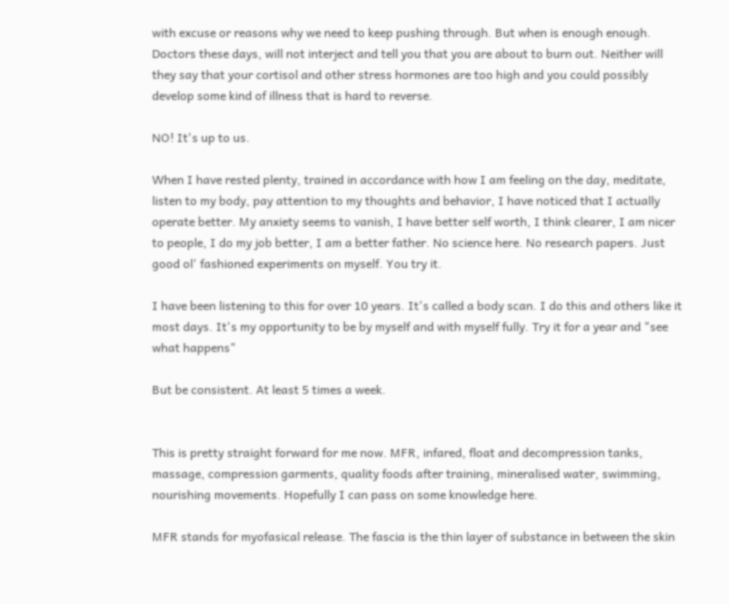with excuse or reasons why we need to keep pushing through. But when is enough enough. Doctors these days, will not interject and tell you that you are about to burn out. Neither will they say that your cortisol and other stress hormones are too high and you could possibly develop some kind of illness that is hard to reverse.

NO! It's up to us.

When I have rested plenty, trained in accordance with how I am feeling on the day, meditate, listen to my body, pay attention to my thoughts and behavior, I have noticed that I actually operate better. My anxiety seems to vanish, I have better self worth, I think clearer, I am nicer to people, I do my job better, I am a better father. No science here. No research papers. Just good ol' fashioned experiments on myself. You try it.

I have been listening to this for over 10 years. It's called a body scan. I do this and others like it most days. It's my opportunity to be by myself and with myself fully. Try it for a year and "see what happens"

But be consistent. At least 5 times a week.


This is pretty straight forward for me now. MFR, infared, float and decompression tanks, massage, compression garments, quality foods after training, mineralised water, swimming, nourishing movements. Hopefully I can pass on some knowledge here.

MFR stands for myofasical release. The fascia is the thin layer of substance in between the skin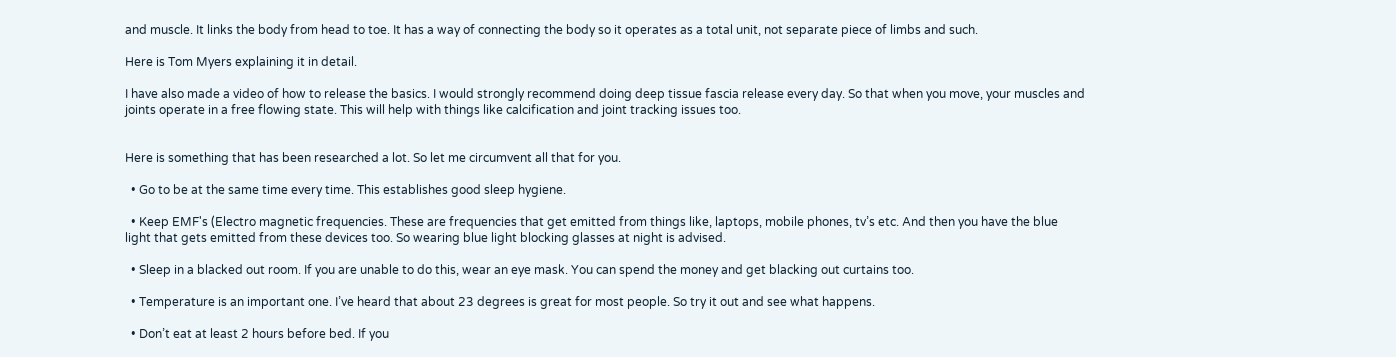and muscle. It links the body from head to toe. It has a way of connecting the body so it operates as a total unit, not separate piece of limbs and such.

Here is Tom Myers explaining it in detail.

I have also made a video of how to release the basics. I would strongly recommend doing deep tissue fascia release every day. So that when you move, your muscles and joints operate in a free flowing state. This will help with things like calcification and joint tracking issues too.


Here is something that has been researched a lot. So let me circumvent all that for you.

  • Go to be at the same time every time. This establishes good sleep hygiene.

  • Keep EMF's (Electro magnetic frequencies. These are frequencies that get emitted from things like, laptops, mobile phones, tv’s etc. And then you have the blue light that gets emitted from these devices too. So wearing blue light blocking glasses at night is advised.

  • Sleep in a blacked out room. If you are unable to do this, wear an eye mask. You can spend the money and get blacking out curtains too.

  • Temperature is an important one. I’ve heard that about 23 degrees is great for most people. So try it out and see what happens.

  • Don’t eat at least 2 hours before bed. If you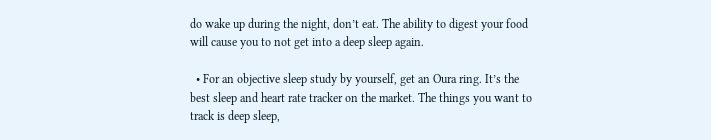do wake up during the night, don’t eat. The ability to digest your food will cause you to not get into a deep sleep again.

  • For an objective sleep study by yourself, get an Oura ring. It’s the best sleep and heart rate tracker on the market. The things you want to track is deep sleep,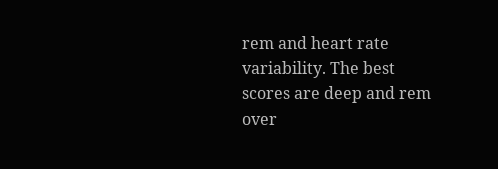rem and heart rate variability. The best scores are deep and rem over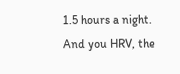1.5 hours a night. And you HRV, the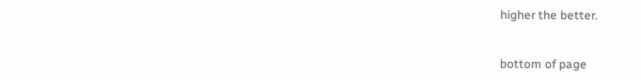higher the better.


bottom of page